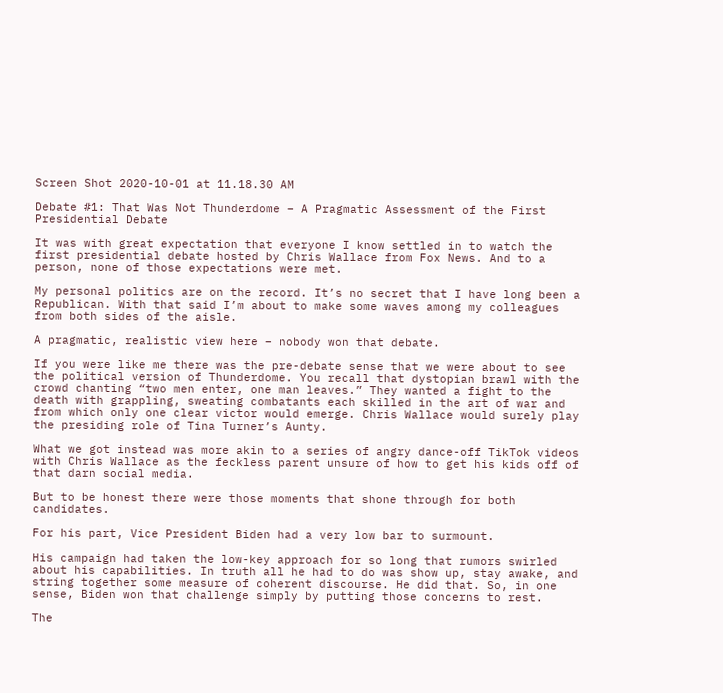Screen Shot 2020-10-01 at 11.18.30 AM

Debate #1: That Was Not Thunderdome – A Pragmatic Assessment of the First Presidential Debate

It was with great expectation that everyone I know settled in to watch the first presidential debate hosted by Chris Wallace from Fox News. And to a person, none of those expectations were met.

My personal politics are on the record. It’s no secret that I have long been a Republican. With that said I’m about to make some waves among my colleagues from both sides of the aisle.

A pragmatic, realistic view here – nobody won that debate.

If you were like me there was the pre-debate sense that we were about to see the political version of Thunderdome. You recall that dystopian brawl with the crowd chanting “two men enter, one man leaves.” They wanted a fight to the death with grappling, sweating combatants each skilled in the art of war and from which only one clear victor would emerge. Chris Wallace would surely play the presiding role of Tina Turner’s Aunty.

What we got instead was more akin to a series of angry dance-off TikTok videos with Chris Wallace as the feckless parent unsure of how to get his kids off of that darn social media.

But to be honest there were those moments that shone through for both candidates.

For his part, Vice President Biden had a very low bar to surmount.

His campaign had taken the low-key approach for so long that rumors swirled about his capabilities. In truth all he had to do was show up, stay awake, and string together some measure of coherent discourse. He did that. So, in one sense, Biden won that challenge simply by putting those concerns to rest.

The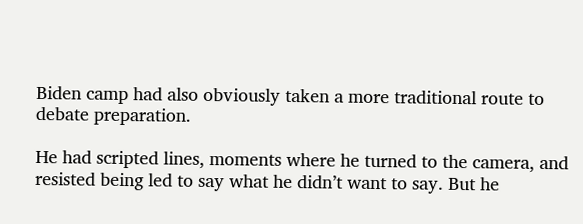Biden camp had also obviously taken a more traditional route to debate preparation.

He had scripted lines, moments where he turned to the camera, and resisted being led to say what he didn’t want to say. But he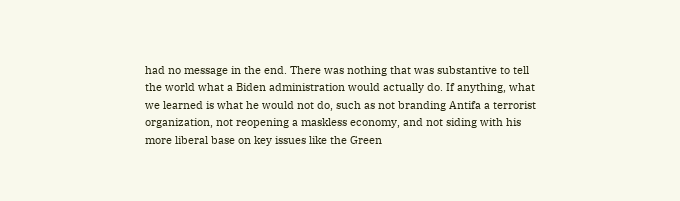had no message in the end. There was nothing that was substantive to tell the world what a Biden administration would actually do. If anything, what we learned is what he would not do, such as not branding Antifa a terrorist organization, not reopening a maskless economy, and not siding with his more liberal base on key issues like the Green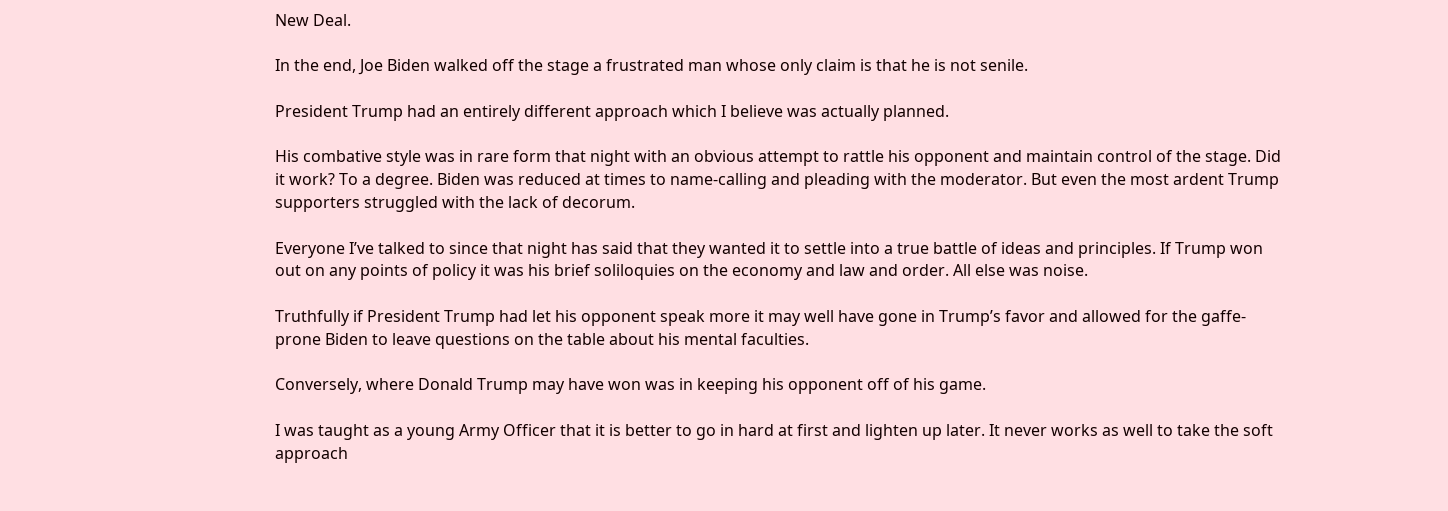New Deal.

In the end, Joe Biden walked off the stage a frustrated man whose only claim is that he is not senile.

President Trump had an entirely different approach which I believe was actually planned.

His combative style was in rare form that night with an obvious attempt to rattle his opponent and maintain control of the stage. Did it work? To a degree. Biden was reduced at times to name-calling and pleading with the moderator. But even the most ardent Trump supporters struggled with the lack of decorum.

Everyone I’ve talked to since that night has said that they wanted it to settle into a true battle of ideas and principles. If Trump won out on any points of policy it was his brief soliloquies on the economy and law and order. All else was noise.

Truthfully if President Trump had let his opponent speak more it may well have gone in Trump’s favor and allowed for the gaffe-prone Biden to leave questions on the table about his mental faculties.

Conversely, where Donald Trump may have won was in keeping his opponent off of his game.

I was taught as a young Army Officer that it is better to go in hard at first and lighten up later. It never works as well to take the soft approach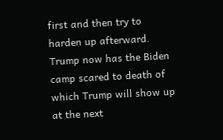first and then try to harden up afterward. Trump now has the Biden camp scared to death of which Trump will show up at the next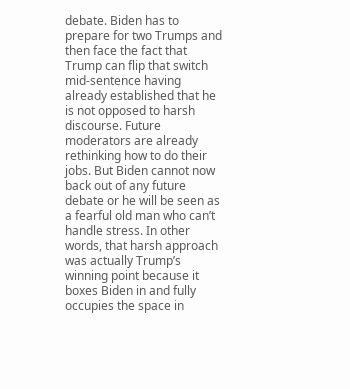debate. Biden has to prepare for two Trumps and then face the fact that Trump can flip that switch mid-sentence having already established that he is not opposed to harsh discourse. Future moderators are already rethinking how to do their jobs. But Biden cannot now back out of any future debate or he will be seen as a fearful old man who can’t handle stress. In other words, that harsh approach was actually Trump’s winning point because it boxes Biden in and fully occupies the space in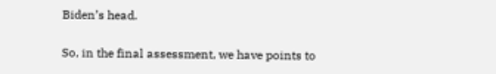Biden’s head.

So, in the final assessment, we have points to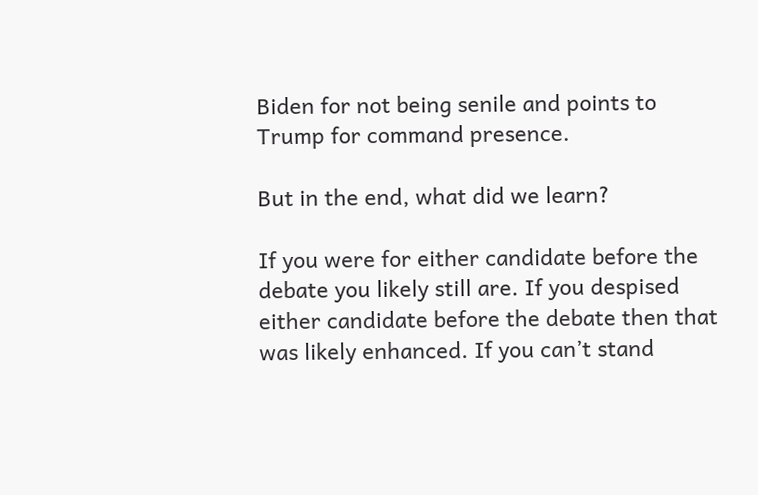Biden for not being senile and points to Trump for command presence.

But in the end, what did we learn?

If you were for either candidate before the debate you likely still are. If you despised either candidate before the debate then that was likely enhanced. If you can’t stand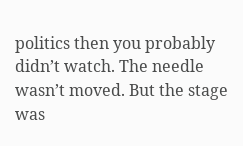politics then you probably didn’t watch. The needle wasn’t moved. But the stage was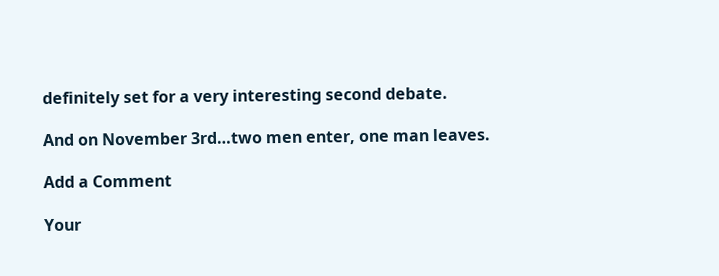definitely set for a very interesting second debate.

And on November 3rd…two men enter, one man leaves.

Add a Comment

Your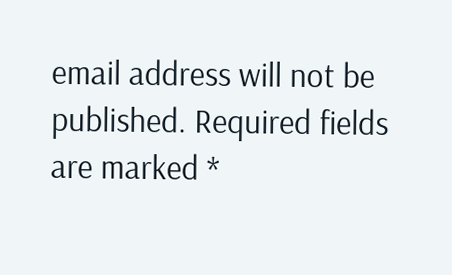email address will not be published. Required fields are marked *